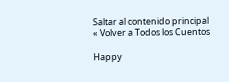Saltar al contenido principal
« Volver a Todos los Cuentos

Happy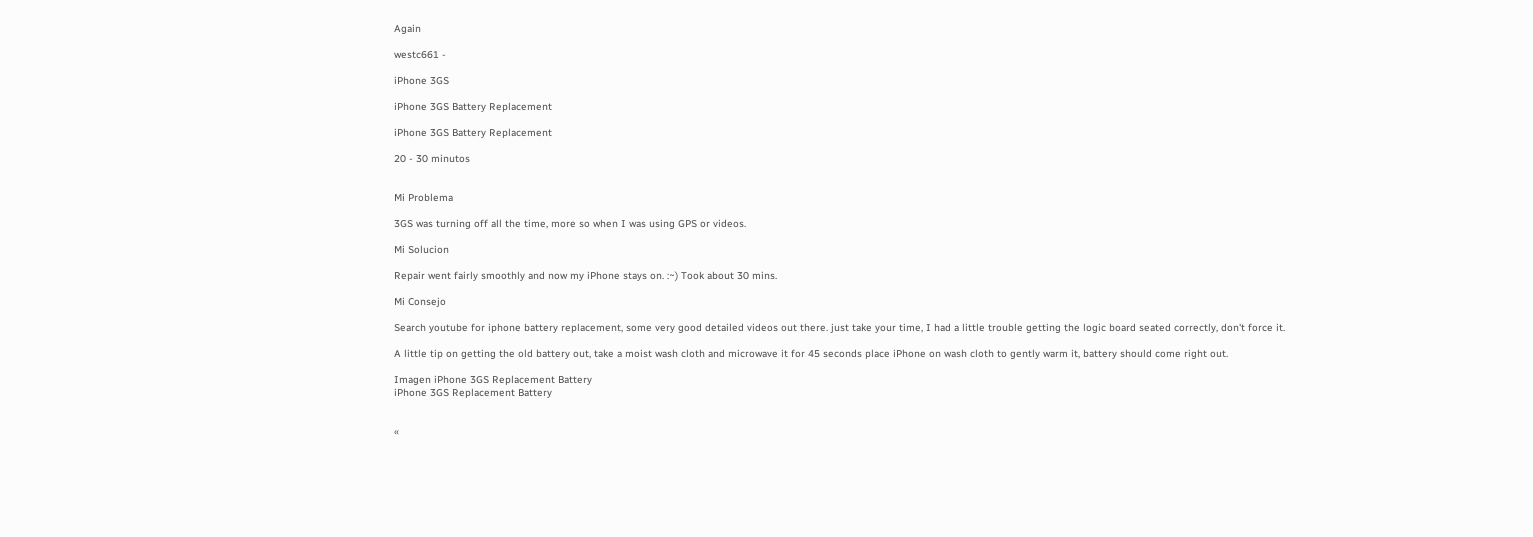Again

westc661 -

iPhone 3GS

iPhone 3GS Battery Replacement

iPhone 3GS Battery Replacement

20 - 30 minutos


Mi Problema

3GS was turning off all the time, more so when I was using GPS or videos.

Mi Solucion

Repair went fairly smoothly and now my iPhone stays on. :~) Took about 30 mins.

Mi Consejo

Search youtube for iphone battery replacement, some very good detailed videos out there. just take your time, I had a little trouble getting the logic board seated correctly, don't force it.

A little tip on getting the old battery out, take a moist wash cloth and microwave it for 45 seconds place iPhone on wash cloth to gently warm it, battery should come right out.

Imagen iPhone 3GS Replacement Battery
iPhone 3GS Replacement Battery


«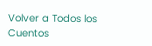Volver a Todos los Cuentos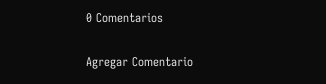0 Comentarios

Agregar Comentario